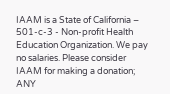IAAM is a State of California – 501-c-3 - Non-profit Health Education Organization. We pay no salaries. Please consider IAAM for making a donation; ANY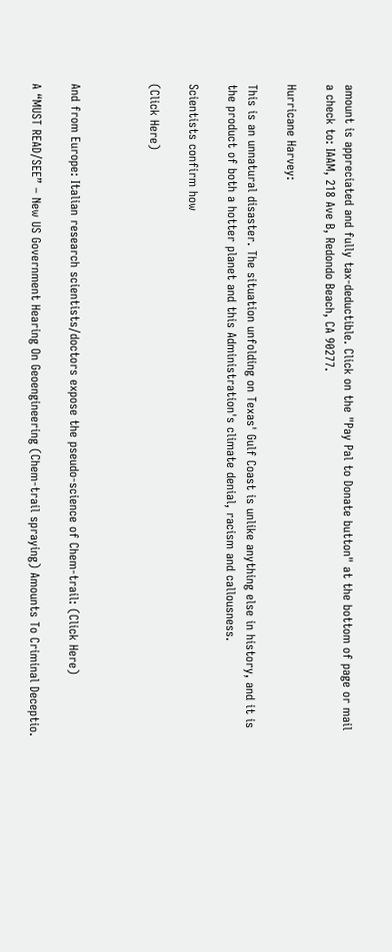amount is appreciated and fully tax-deductible. Click on the "Pay Pal to Donate button" at the bottom of page or mail a check to: IAAM, 218 Ave B, Redondo Beach, CA 90277.

Hurricane Harvey:

This is an unnatural disaster. The situation unfolding on Texas' Gulf Coast is unlike anything else in history, and it is the product of both a hotter planet and this Administration's climate denial, racism and callousness.

Scientists confirm how

(Click Here)



And from Europe: Italian research scientists/doctors expose the pseudo-science of Chem-trail: (Click Here)

A “MUST READ/SEE” – New US Government Hearing On Geoengineering (Chem-trail spraying) Amounts To Criminal Deceptio.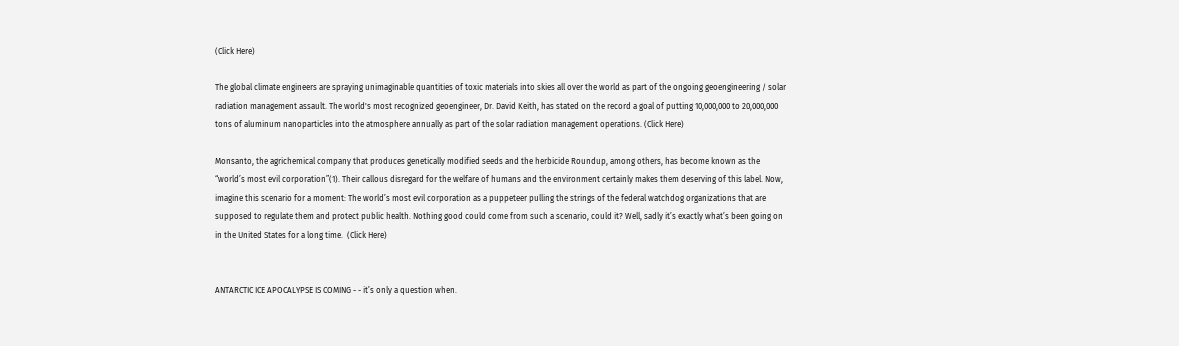(Click Here)

The global climate engineers are spraying unimaginable quantities of toxic materials into skies all over the world as part of the ongoing geoengineering / solar radiation management assault. The world's most recognized geoengineer, Dr. David Keith, has stated on the record a goal of putting 10,000,000 to 20,000,000 tons of aluminum nanoparticles into the atmosphere annually as part of the solar radiation management operations. (Click Here)

Monsanto, the agrichemical company that produces genetically modified seeds and the herbicide Roundup, among others, has become known as the “world’s most evil corporation”(1). Their callous disregard for the welfare of humans and the environment certainly makes them deserving of this label. Now, imagine this scenario for a moment: The world’s most evil corporation as a puppeteer pulling the strings of the federal watchdog organizations that are supposed to regulate them and protect public health. Nothing good could come from such a scenario, could it? Well, sadly it’s exactly what’s been going on in the United States for a long time.  (Click Here)


ANTARCTIC ICE APOCALYPSE IS COMING - - it’s only a question when.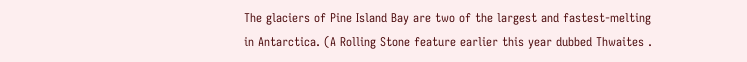The glaciers of Pine Island Bay are two of the largest and fastest-melting in Antarctica. (A Rolling Stone feature earlier this year dubbed Thwaites .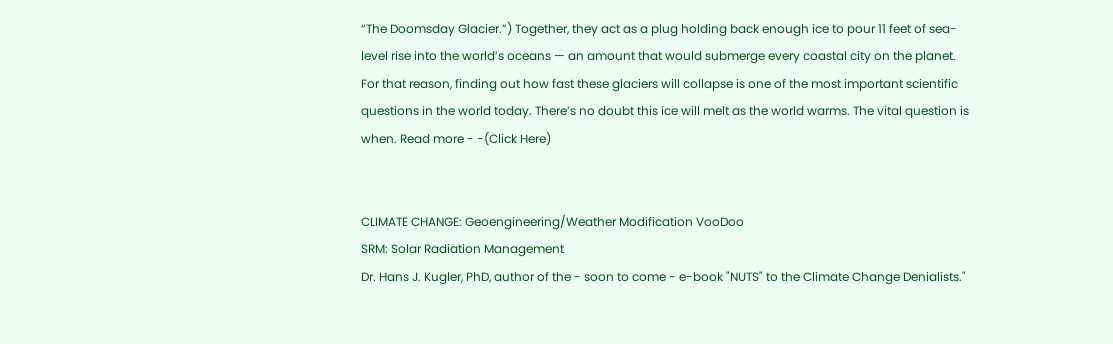“The Doomsday Glacier.”) Together, they act as a plug holding back enough ice to pour 11 feet of sea-level rise into the world’s oceans — an amount that would submerge every coastal city on the planet. For that reason, finding out how fast these glaciers will collapse is one of the most important scientific questions in the world today. There’s no doubt this ice will melt as the world warms. The vital question is when. Read more - -(Click Here)


CLIMATE CHANGE: Geoengineering/Weather Modification VooDoo
SRM: Solar Radiation Management
Dr. Hans J. Kugler, PhD, author of the - soon to come - e-book "NUTS" to the Climate Change Denialists."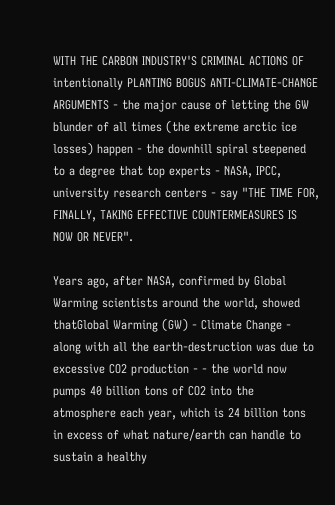WITH THE CARBON INDUSTRY'S CRIMINAL ACTIONS OF intentionally PLANTING BOGUS ANTI-CLIMATE-CHANGE ARGUMENTS - the major cause of letting the GW blunder of all times (the extreme arctic ice losses) happen - the downhill spiral steepened to a degree that top experts - NASA, IPCC, university research centers - say "THE TIME FOR, FINALLY, TAKING EFFECTIVE COUNTERMEASURES IS NOW OR NEVER".

Years ago, after NASA, confirmed by Global Warming scientists around the world, showed thatGlobal Warming (GW) - Climate Change - along with all the earth-destruction was due to excessive CO2 production - - the world now pumps 40 billion tons of CO2 into the atmosphere each year, which is 24 billion tons in excess of what nature/earth can handle to sustain a healthy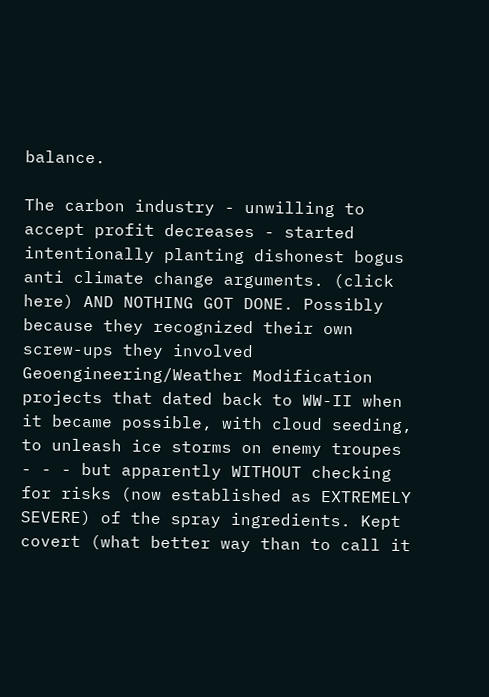balance.

The carbon industry - unwilling to accept profit decreases - started intentionally planting dishonest bogus anti climate change arguments. (click here) AND NOTHING GOT DONE. Possibly because they recognized their own screw-ups they involved Geoengineering/Weather Modification projects that dated back to WW-II when it became possible, with cloud seeding, to unleash ice storms on enemy troupes - - - but apparently WITHOUT checking for risks (now established as EXTREMELY SEVERE) of the spray ingredients. Kept covert (what better way than to call it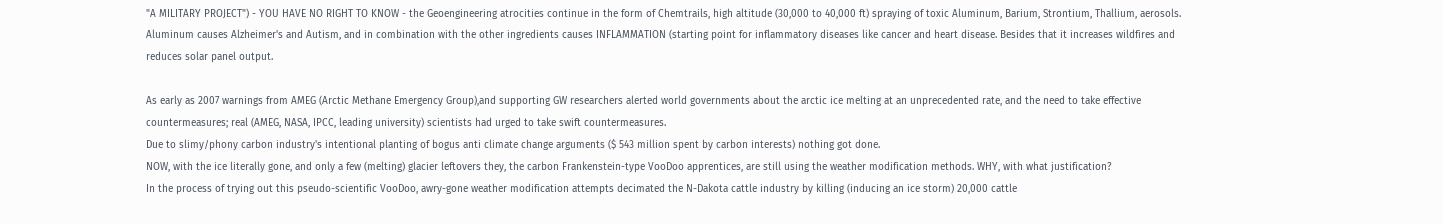"A MILITARY PROJECT") - YOU HAVE NO RIGHT TO KNOW - the Geoengineering atrocities continue in the form of Chemtrails, high altitude (30,000 to 40,000 ft) spraying of toxic Aluminum, Barium, Strontium, Thallium, aerosols. Aluminum causes Alzheimer's and Autism, and in combination with the other ingredients causes INFLAMMATION (starting point for inflammatory diseases like cancer and heart disease. Besides that it increases wildfires and reduces solar panel output.

As early as 2007 warnings from AMEG (Arctic Methane Emergency Group),and supporting GW researchers alerted world governments about the arctic ice melting at an unprecedented rate, and the need to take effective countermeasures; real (AMEG, NASA, IPCC, leading university) scientists had urged to take swift countermeasures.
Due to slimy/phony carbon industry's intentional planting of bogus anti climate change arguments ($ 543 million spent by carbon interests) nothing got done.
NOW, with the ice literally gone, and only a few (melting) glacier leftovers they, the carbon Frankenstein-type VooDoo apprentices, are still using the weather modification methods. WHY, with what justification?
In the process of trying out this pseudo-scientific VooDoo, awry-gone weather modification attempts decimated the N-Dakota cattle industry by killing (inducing an ice storm) 20,000 cattle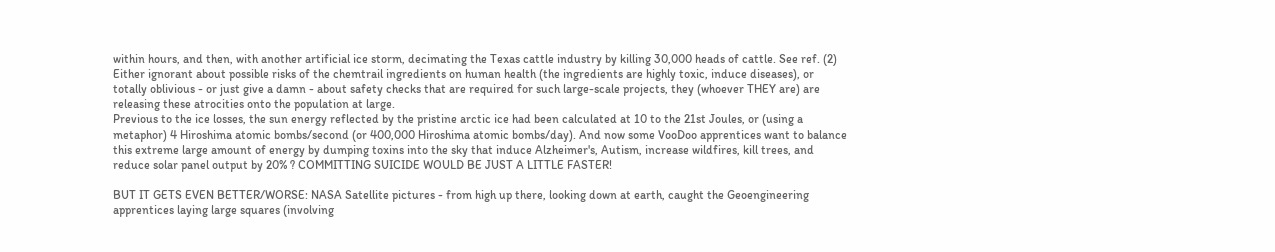within hours, and then, with another artificial ice storm, decimating the Texas cattle industry by killing 30,000 heads of cattle. See ref. (2) Either ignorant about possible risks of the chemtrail ingredients on human health (the ingredients are highly toxic, induce diseases), or totally oblivious - or just give a damn - about safety checks that are required for such large-scale projects, they (whoever THEY are) are releasing these atrocities onto the population at large.
Previous to the ice losses, the sun energy reflected by the pristine arctic ice had been calculated at 10 to the 21st Joules, or (using a metaphor) 4 Hiroshima atomic bombs/second (or 400,000 Hiroshima atomic bombs/day). And now some VooDoo apprentices want to balance this extreme large amount of energy by dumping toxins into the sky that induce Alzheimer's, Autism, increase wildfires, kill trees, and reduce solar panel output by 20% ? COMMITTING SUICIDE WOULD BE JUST A LITTLE FASTER!

BUT IT GETS EVEN BETTER/WORSE: NASA Satellite pictures - from high up there, looking down at earth, caught the Geoengineering apprentices laying large squares (involving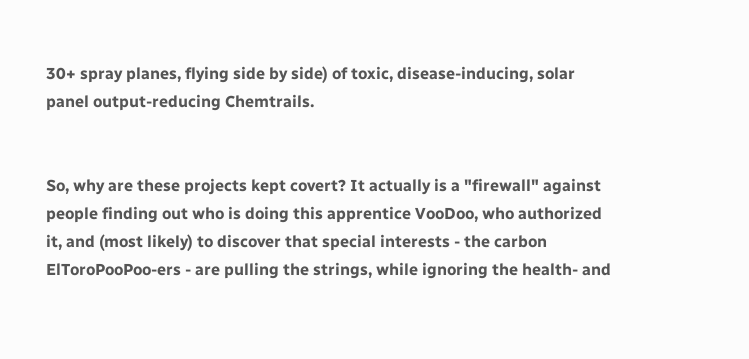30+ spray planes, flying side by side) of toxic, disease-inducing, solar panel output-reducing Chemtrails.


So, why are these projects kept covert? It actually is a "firewall" against people finding out who is doing this apprentice VooDoo, who authorized it, and (most likely) to discover that special interests - the carbon ElToroPooPoo-ers - are pulling the strings, while ignoring the health- and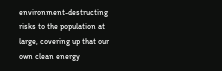environment-destructing risks to the population at large, covering up that our own clean energy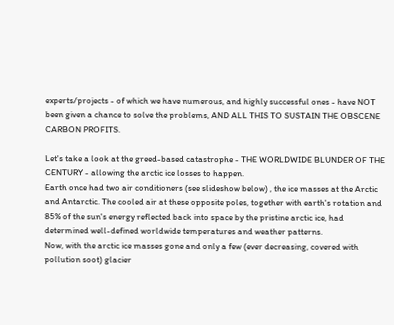experts/projects - of which we have numerous, and highly successful ones - have NOT been given a chance to solve the problems, AND ALL THIS TO SUSTAIN THE OBSCENE CARBON PROFITS.

Let's take a look at the greed-based catastrophe - THE WORLDWIDE BLUNDER OF THE CENTURY - allowing the arctic ice losses to happen.
Earth once had two air conditioners (see slideshow below) , the ice masses at the Arctic and Antarctic. The cooled air at these opposite poles, together with earth's rotation and 85% of the sun's energy reflected back into space by the pristine arctic ice, had determined well-defined worldwide temperatures and weather patterns.
Now, with the arctic ice masses gone and only a few (ever decreasing, covered with pollution soot) glacier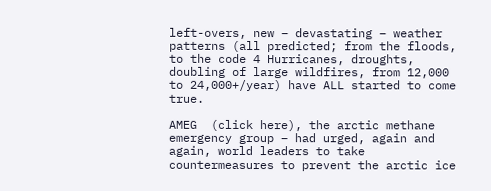left-overs, new – devastating – weather patterns (all predicted; from the floods, to the code 4 Hurricanes, droughts, doubling of large wildfires, from 12,000 to 24,000+/year) have ALL started to come true.

AMEG  (click here), the arctic methane emergency group – had urged, again and again, world leaders to take countermeasures to prevent the arctic ice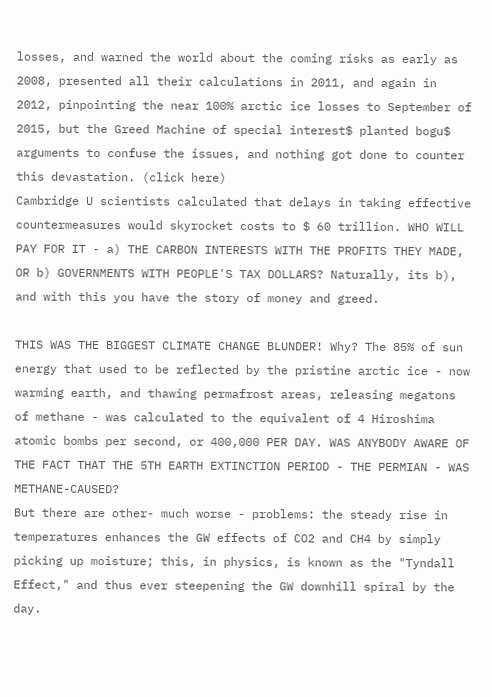losses, and warned the world about the coming risks as early as 2008, presented all their calculations in 2011, and again in 2012, pinpointing the near 100% arctic ice losses to September of 2015, but the Greed Machine of special interest$ planted bogu$ arguments to confuse the issues, and nothing got done to counter this devastation. (click here)
Cambridge U scientists calculated that delays in taking effective countermeasures would skyrocket costs to $ 60 trillion. WHO WILL PAY FOR IT - a) THE CARBON INTERESTS WITH THE PROFITS THEY MADE, OR b) GOVERNMENTS WITH PEOPLE'S TAX DOLLARS? Naturally, its b), and with this you have the story of money and greed.

THIS WAS THE BIGGEST CLIMATE CHANGE BLUNDER! Why? The 85% of sun energy that used to be reflected by the pristine arctic ice - now warming earth, and thawing permafrost areas, releasing megatons of methane - was calculated to the equivalent of 4 Hiroshima atomic bombs per second, or 400,000 PER DAY. WAS ANYBODY AWARE OF THE FACT THAT THE 5TH EARTH EXTINCTION PERIOD - THE PERMIAN - WAS METHANE-CAUSED?
But there are other- much worse - problems: the steady rise in temperatures enhances the GW effects of CO2 and CH4 by simply picking up moisture; this, in physics, is known as the "Tyndall Effect," and thus ever steepening the GW downhill spiral by the day.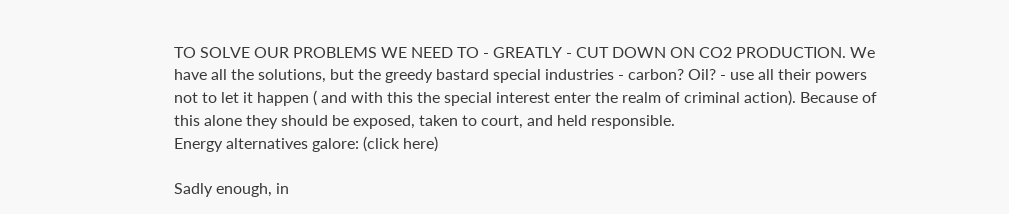TO SOLVE OUR PROBLEMS WE NEED TO - GREATLY - CUT DOWN ON CO2 PRODUCTION. We have all the solutions, but the greedy bastard special industries - carbon? Oil? - use all their powers not to let it happen ( and with this the special interest enter the realm of criminal action). Because of this alone they should be exposed, taken to court, and held responsible.
Energy alternatives galore: (click here)

Sadly enough, in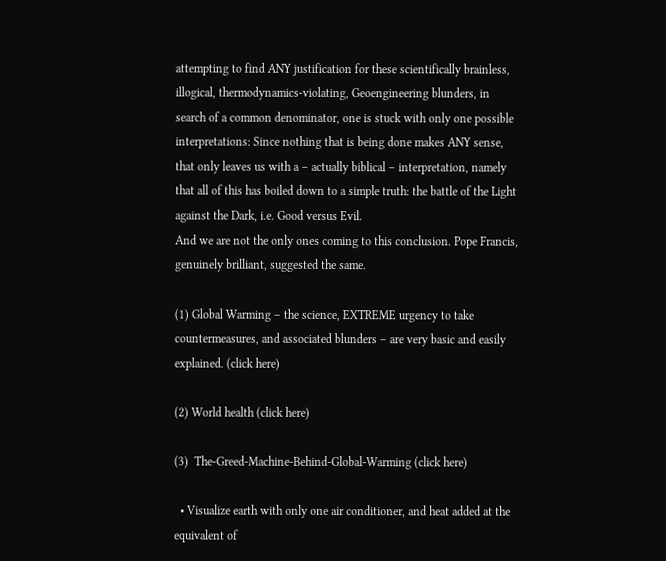attempting to find ANY justification for these scientifically brainless, illogical, thermodynamics-violating, Geoengineering blunders, in search of a common denominator, one is stuck with only one possible interpretations: Since nothing that is being done makes ANY sense, that only leaves us with a – actually biblical – interpretation, namely that all of this has boiled down to a simple truth: the battle of the Light against the Dark, i.e. Good versus Evil.
And we are not the only ones coming to this conclusion. Pope Francis, genuinely brilliant, suggested the same.

(1) Global Warming – the science, EXTREME urgency to take countermeasures, and associated blunders – are very basic and easily explained. (click here)

(2) World health (click here)

(3)  The-Greed-Machine-Behind-Global-Warming (click here)

  • Visualize earth with only one air conditioner, and heat added at the equivalent of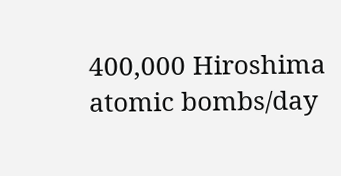400,000 Hiroshima atomic bombs/day